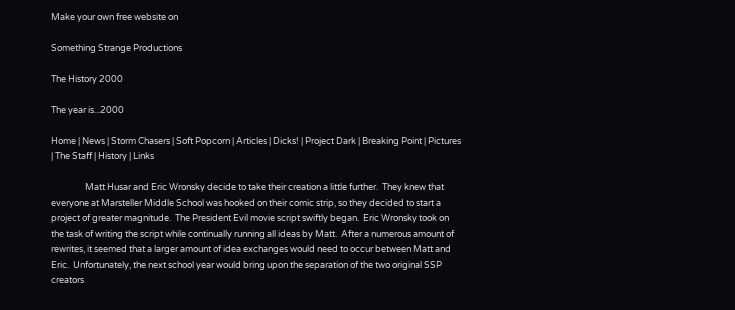Make your own free website on

Something Strange Productions

The History 2000

The year is...2000

Home | News | Storm Chasers | Soft Popcorn | Articles | Dicks! | Project Dark | Breaking Point | Pictures | The Staff | History | Links

                 Matt Husar and Eric Wronsky decide to take their creation a little further.  They knew that everyone at Marsteller Middle School was hooked on their comic strip, so they decided to start a project of greater magnitude.  The President Evil movie script swiftly began.  Eric Wronsky took on the task of writing the script while continually running all ideas by Matt.  After a numerous amount of rewrites, it seemed that a larger amount of idea exchanges would need to occur between Matt and Eric.  Unfortunately, the next school year would bring upon the separation of the two original SSP creators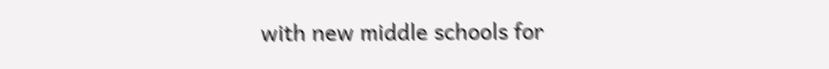with new middle schools for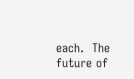each.  The future of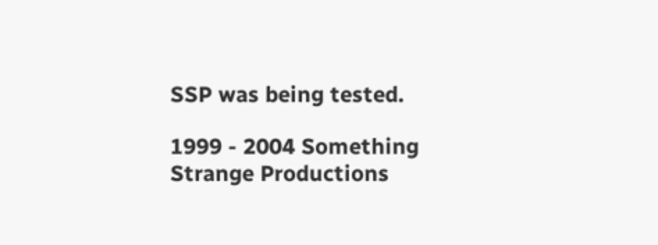SSP was being tested.

1999 - 2004 Something Strange Productions